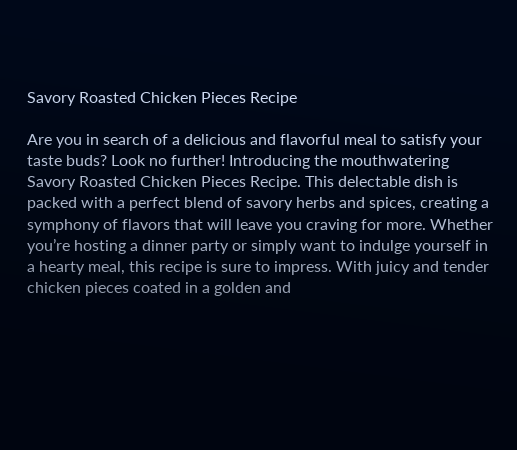Savory Roasted Chicken Pieces Recipe

Are you in search of a delicious and flavorful meal to satisfy your taste buds? Look no further! Introducing the mouthwatering Savory Roasted Chicken Pieces Recipe. This delectable dish is packed with a perfect blend of savory herbs and spices, creating a symphony of flavors that will leave you craving for more. Whether you’re hosting a dinner party or simply want to indulge yourself in a hearty meal, this recipe is sure to impress. With juicy and tender chicken pieces coated in a golden and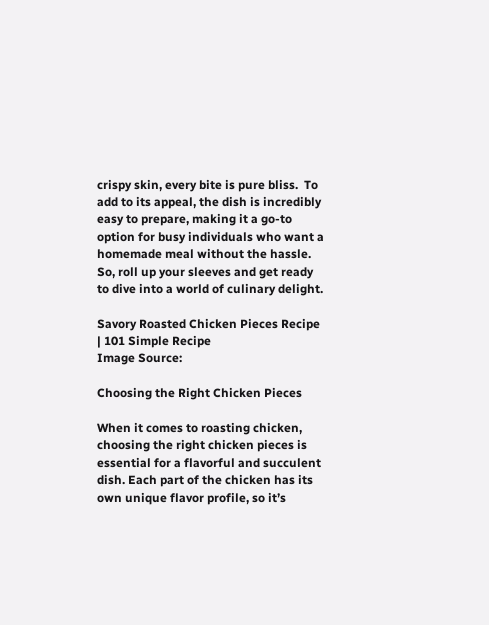crispy skin, every bite is pure bliss.  To add to its appeal, the dish is incredibly easy to prepare, making it a go-to option for busy individuals who want a homemade meal without the hassle. So, roll up your sleeves and get ready to dive into a world of culinary delight.

Savory Roasted Chicken Pieces Recipe | 101 Simple Recipe
Image Source:

Choosing the Right Chicken Pieces

When it comes to roasting chicken, choosing the right chicken pieces is essential for a flavorful and succulent dish. Each part of the chicken has its own unique flavor profile, so it’s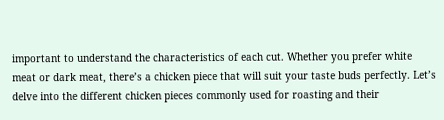important to understand the characteristics of each cut. Whether you prefer white meat or dark meat, there’s a chicken piece that will suit your taste buds perfectly. Let’s delve into the different chicken pieces commonly used for roasting and their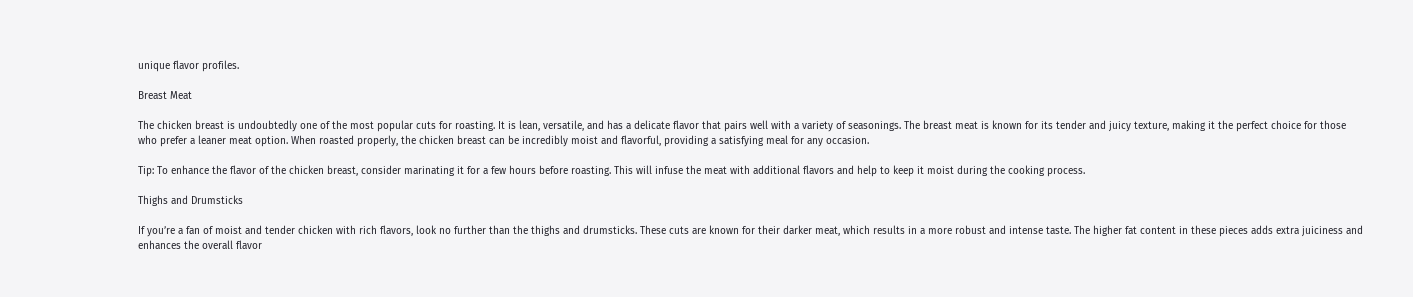unique flavor profiles.

Breast Meat

The chicken breast is undoubtedly one of the most popular cuts for roasting. It is lean, versatile, and has a delicate flavor that pairs well with a variety of seasonings. The breast meat is known for its tender and juicy texture, making it the perfect choice for those who prefer a leaner meat option. When roasted properly, the chicken breast can be incredibly moist and flavorful, providing a satisfying meal for any occasion.

Tip: To enhance the flavor of the chicken breast, consider marinating it for a few hours before roasting. This will infuse the meat with additional flavors and help to keep it moist during the cooking process.

Thighs and Drumsticks

If you’re a fan of moist and tender chicken with rich flavors, look no further than the thighs and drumsticks. These cuts are known for their darker meat, which results in a more robust and intense taste. The higher fat content in these pieces adds extra juiciness and enhances the overall flavor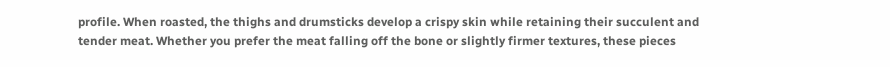profile. When roasted, the thighs and drumsticks develop a crispy skin while retaining their succulent and tender meat. Whether you prefer the meat falling off the bone or slightly firmer textures, these pieces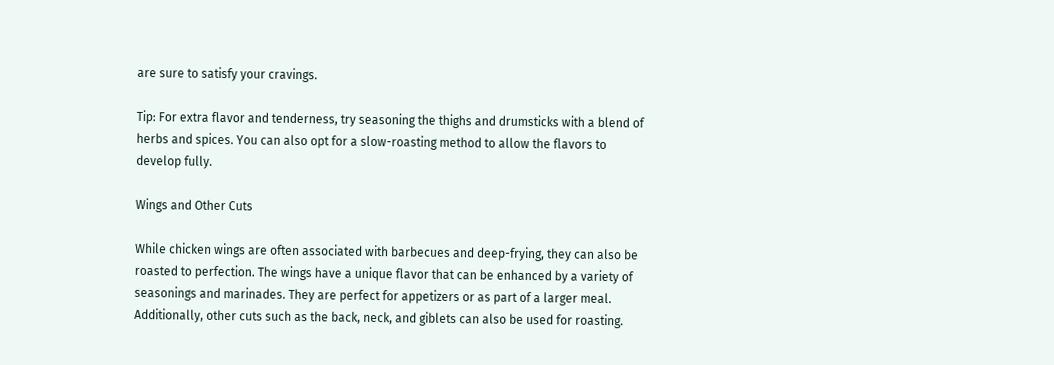are sure to satisfy your cravings.

Tip: For extra flavor and tenderness, try seasoning the thighs and drumsticks with a blend of herbs and spices. You can also opt for a slow-roasting method to allow the flavors to develop fully.

Wings and Other Cuts

While chicken wings are often associated with barbecues and deep-frying, they can also be roasted to perfection. The wings have a unique flavor that can be enhanced by a variety of seasonings and marinades. They are perfect for appetizers or as part of a larger meal. Additionally, other cuts such as the back, neck, and giblets can also be used for roasting.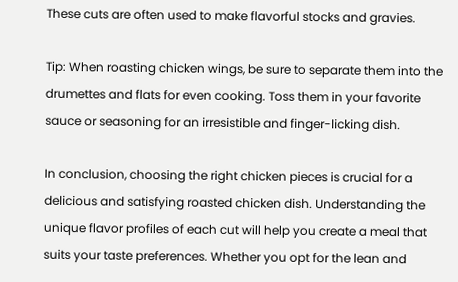These cuts are often used to make flavorful stocks and gravies.

Tip: When roasting chicken wings, be sure to separate them into the drumettes and flats for even cooking. Toss them in your favorite sauce or seasoning for an irresistible and finger-licking dish.

In conclusion, choosing the right chicken pieces is crucial for a delicious and satisfying roasted chicken dish. Understanding the unique flavor profiles of each cut will help you create a meal that suits your taste preferences. Whether you opt for the lean and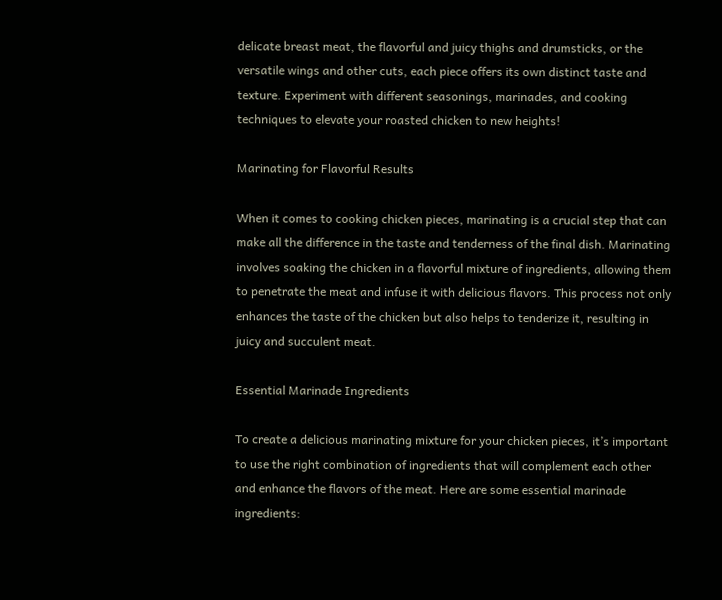delicate breast meat, the flavorful and juicy thighs and drumsticks, or the versatile wings and other cuts, each piece offers its own distinct taste and texture. Experiment with different seasonings, marinades, and cooking techniques to elevate your roasted chicken to new heights!

Marinating for Flavorful Results

When it comes to cooking chicken pieces, marinating is a crucial step that can make all the difference in the taste and tenderness of the final dish. Marinating involves soaking the chicken in a flavorful mixture of ingredients, allowing them to penetrate the meat and infuse it with delicious flavors. This process not only enhances the taste of the chicken but also helps to tenderize it, resulting in juicy and succulent meat.

Essential Marinade Ingredients

To create a delicious marinating mixture for your chicken pieces, it’s important to use the right combination of ingredients that will complement each other and enhance the flavors of the meat. Here are some essential marinade ingredients: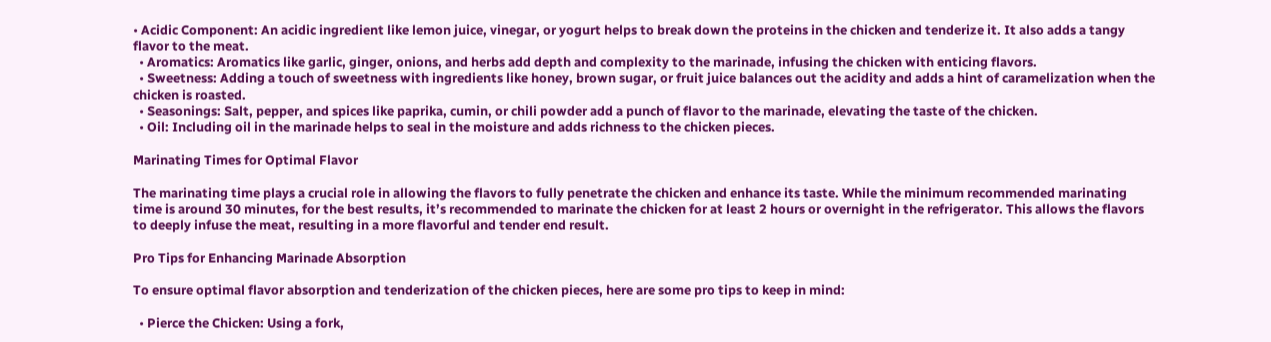• Acidic Component: An acidic ingredient like lemon juice, vinegar, or yogurt helps to break down the proteins in the chicken and tenderize it. It also adds a tangy flavor to the meat.
  • Aromatics: Aromatics like garlic, ginger, onions, and herbs add depth and complexity to the marinade, infusing the chicken with enticing flavors.
  • Sweetness: Adding a touch of sweetness with ingredients like honey, brown sugar, or fruit juice balances out the acidity and adds a hint of caramelization when the chicken is roasted.
  • Seasonings: Salt, pepper, and spices like paprika, cumin, or chili powder add a punch of flavor to the marinade, elevating the taste of the chicken.
  • Oil: Including oil in the marinade helps to seal in the moisture and adds richness to the chicken pieces.

Marinating Times for Optimal Flavor

The marinating time plays a crucial role in allowing the flavors to fully penetrate the chicken and enhance its taste. While the minimum recommended marinating time is around 30 minutes, for the best results, it’s recommended to marinate the chicken for at least 2 hours or overnight in the refrigerator. This allows the flavors to deeply infuse the meat, resulting in a more flavorful and tender end result.

Pro Tips for Enhancing Marinade Absorption

To ensure optimal flavor absorption and tenderization of the chicken pieces, here are some pro tips to keep in mind:

  • Pierce the Chicken: Using a fork,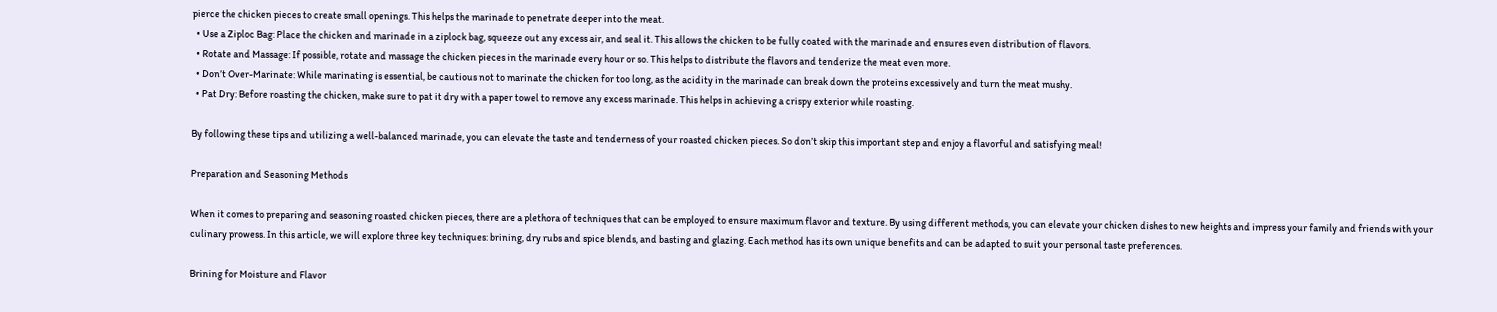pierce the chicken pieces to create small openings. This helps the marinade to penetrate deeper into the meat.
  • Use a Ziploc Bag: Place the chicken and marinade in a ziplock bag, squeeze out any excess air, and seal it. This allows the chicken to be fully coated with the marinade and ensures even distribution of flavors.
  • Rotate and Massage: If possible, rotate and massage the chicken pieces in the marinade every hour or so. This helps to distribute the flavors and tenderize the meat even more.
  • Don’t Over-Marinate: While marinating is essential, be cautious not to marinate the chicken for too long, as the acidity in the marinade can break down the proteins excessively and turn the meat mushy.
  • Pat Dry: Before roasting the chicken, make sure to pat it dry with a paper towel to remove any excess marinade. This helps in achieving a crispy exterior while roasting.

By following these tips and utilizing a well-balanced marinade, you can elevate the taste and tenderness of your roasted chicken pieces. So don’t skip this important step and enjoy a flavorful and satisfying meal!

Preparation and Seasoning Methods

When it comes to preparing and seasoning roasted chicken pieces, there are a plethora of techniques that can be employed to ensure maximum flavor and texture. By using different methods, you can elevate your chicken dishes to new heights and impress your family and friends with your culinary prowess. In this article, we will explore three key techniques: brining, dry rubs and spice blends, and basting and glazing. Each method has its own unique benefits and can be adapted to suit your personal taste preferences.

Brining for Moisture and Flavor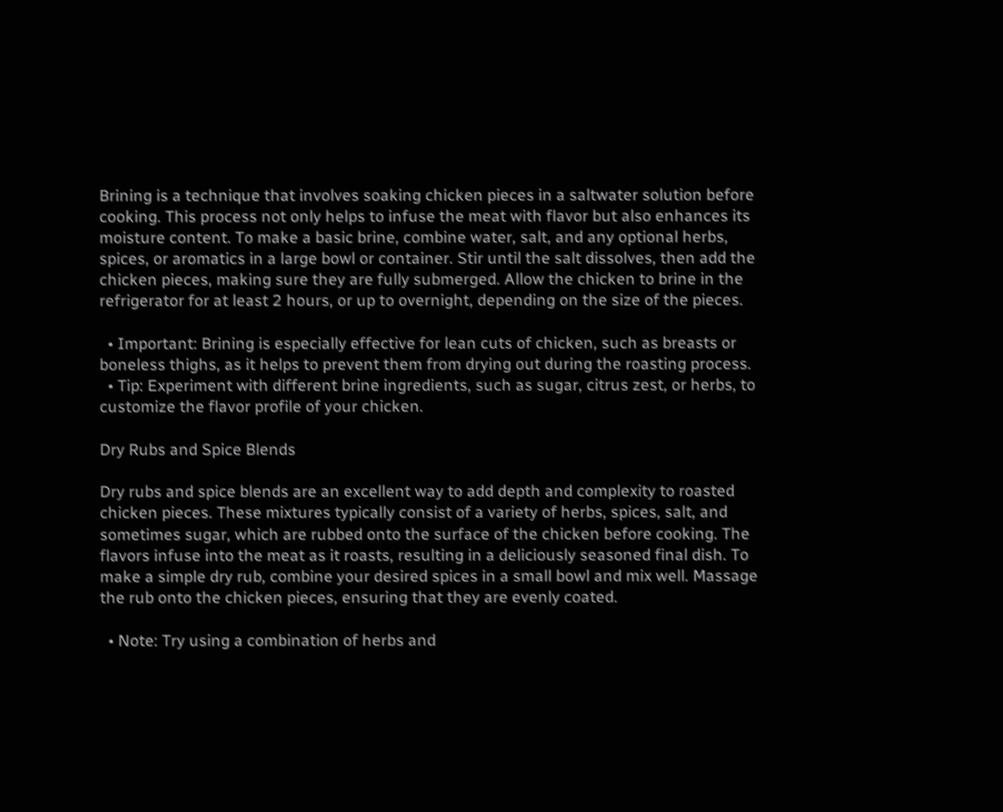Brining is a technique that involves soaking chicken pieces in a saltwater solution before cooking. This process not only helps to infuse the meat with flavor but also enhances its moisture content. To make a basic brine, combine water, salt, and any optional herbs, spices, or aromatics in a large bowl or container. Stir until the salt dissolves, then add the chicken pieces, making sure they are fully submerged. Allow the chicken to brine in the refrigerator for at least 2 hours, or up to overnight, depending on the size of the pieces.

  • Important: Brining is especially effective for lean cuts of chicken, such as breasts or boneless thighs, as it helps to prevent them from drying out during the roasting process.
  • Tip: Experiment with different brine ingredients, such as sugar, citrus zest, or herbs, to customize the flavor profile of your chicken.

Dry Rubs and Spice Blends

Dry rubs and spice blends are an excellent way to add depth and complexity to roasted chicken pieces. These mixtures typically consist of a variety of herbs, spices, salt, and sometimes sugar, which are rubbed onto the surface of the chicken before cooking. The flavors infuse into the meat as it roasts, resulting in a deliciously seasoned final dish. To make a simple dry rub, combine your desired spices in a small bowl and mix well. Massage the rub onto the chicken pieces, ensuring that they are evenly coated.

  • Note: Try using a combination of herbs and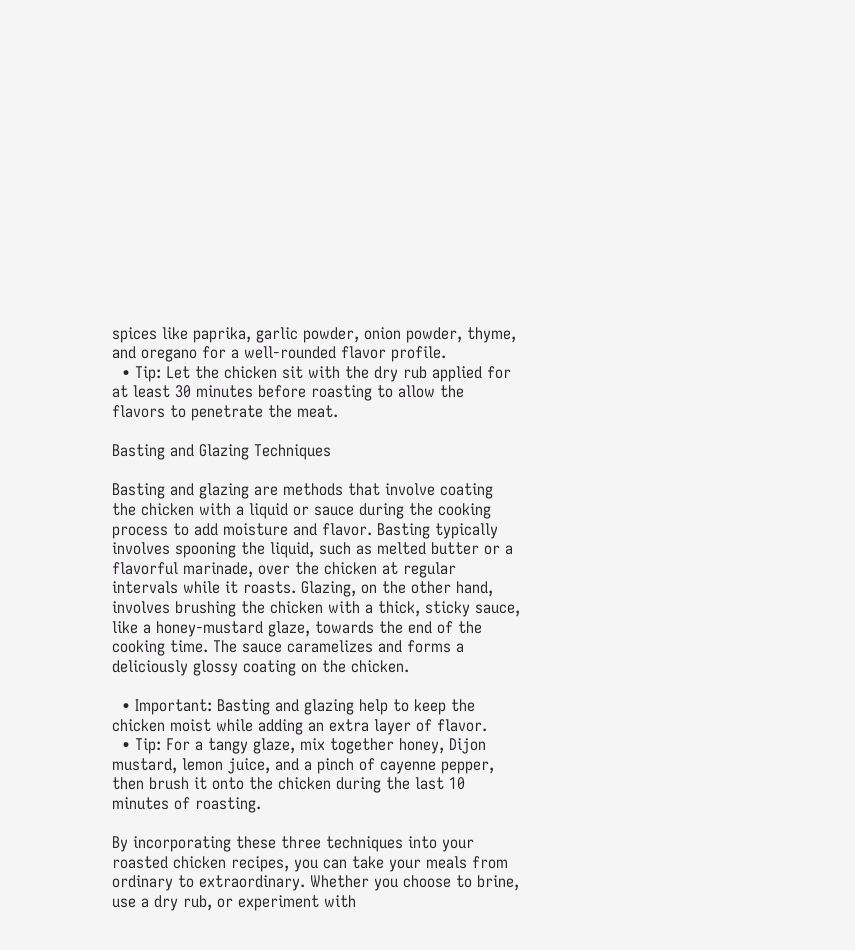spices like paprika, garlic powder, onion powder, thyme, and oregano for a well-rounded flavor profile.
  • Tip: Let the chicken sit with the dry rub applied for at least 30 minutes before roasting to allow the flavors to penetrate the meat.

Basting and Glazing Techniques

Basting and glazing are methods that involve coating the chicken with a liquid or sauce during the cooking process to add moisture and flavor. Basting typically involves spooning the liquid, such as melted butter or a flavorful marinade, over the chicken at regular intervals while it roasts. Glazing, on the other hand, involves brushing the chicken with a thick, sticky sauce, like a honey-mustard glaze, towards the end of the cooking time. The sauce caramelizes and forms a deliciously glossy coating on the chicken.

  • Important: Basting and glazing help to keep the chicken moist while adding an extra layer of flavor.
  • Tip: For a tangy glaze, mix together honey, Dijon mustard, lemon juice, and a pinch of cayenne pepper, then brush it onto the chicken during the last 10 minutes of roasting.

By incorporating these three techniques into your roasted chicken recipes, you can take your meals from ordinary to extraordinary. Whether you choose to brine, use a dry rub, or experiment with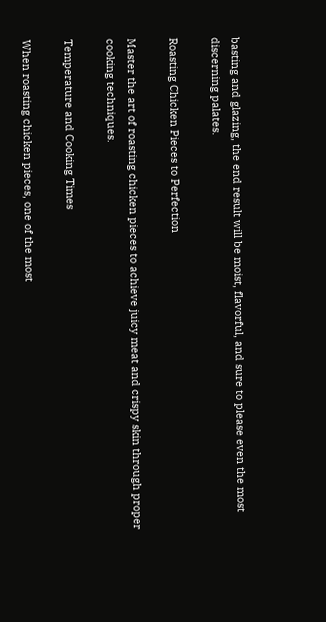basting and glazing, the end result will be moist, flavorful, and sure to please even the most discerning palates.

Roasting Chicken Pieces to Perfection

Master the art of roasting chicken pieces to achieve juicy meat and crispy skin through proper cooking techniques.

Temperature and Cooking Times

When roasting chicken pieces, one of the most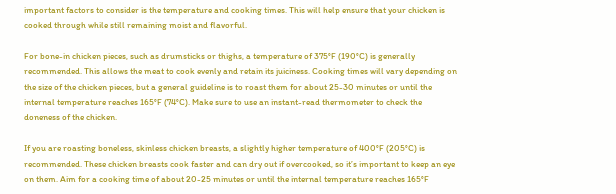important factors to consider is the temperature and cooking times. This will help ensure that your chicken is cooked through while still remaining moist and flavorful.

For bone-in chicken pieces, such as drumsticks or thighs, a temperature of 375°F (190°C) is generally recommended. This allows the meat to cook evenly and retain its juiciness. Cooking times will vary depending on the size of the chicken pieces, but a general guideline is to roast them for about 25-30 minutes or until the internal temperature reaches 165°F (74°C). Make sure to use an instant-read thermometer to check the doneness of the chicken.

If you are roasting boneless, skinless chicken breasts, a slightly higher temperature of 400°F (205°C) is recommended. These chicken breasts cook faster and can dry out if overcooked, so it’s important to keep an eye on them. Aim for a cooking time of about 20-25 minutes or until the internal temperature reaches 165°F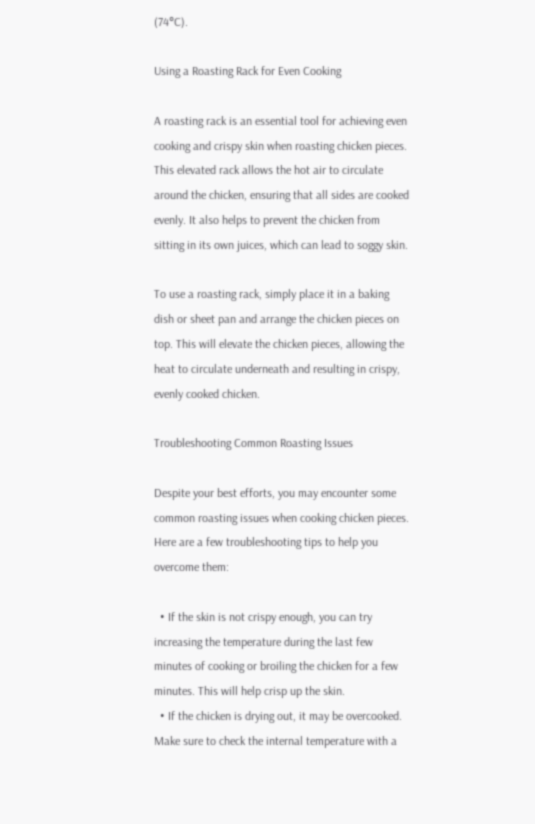(74°C).

Using a Roasting Rack for Even Cooking

A roasting rack is an essential tool for achieving even cooking and crispy skin when roasting chicken pieces. This elevated rack allows the hot air to circulate around the chicken, ensuring that all sides are cooked evenly. It also helps to prevent the chicken from sitting in its own juices, which can lead to soggy skin.

To use a roasting rack, simply place it in a baking dish or sheet pan and arrange the chicken pieces on top. This will elevate the chicken pieces, allowing the heat to circulate underneath and resulting in crispy, evenly cooked chicken.

Troubleshooting Common Roasting Issues

Despite your best efforts, you may encounter some common roasting issues when cooking chicken pieces. Here are a few troubleshooting tips to help you overcome them:

  • If the skin is not crispy enough, you can try increasing the temperature during the last few minutes of cooking or broiling the chicken for a few minutes. This will help crisp up the skin.
  • If the chicken is drying out, it may be overcooked. Make sure to check the internal temperature with a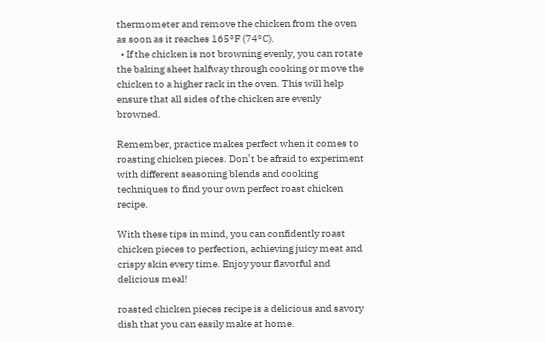thermometer and remove the chicken from the oven as soon as it reaches 165°F (74°C).
  • If the chicken is not browning evenly, you can rotate the baking sheet halfway through cooking or move the chicken to a higher rack in the oven. This will help ensure that all sides of the chicken are evenly browned.

Remember, practice makes perfect when it comes to roasting chicken pieces. Don’t be afraid to experiment with different seasoning blends and cooking techniques to find your own perfect roast chicken recipe.

With these tips in mind, you can confidently roast chicken pieces to perfection, achieving juicy meat and crispy skin every time. Enjoy your flavorful and delicious meal!

roasted chicken pieces recipe is a delicious and savory dish that you can easily make at home.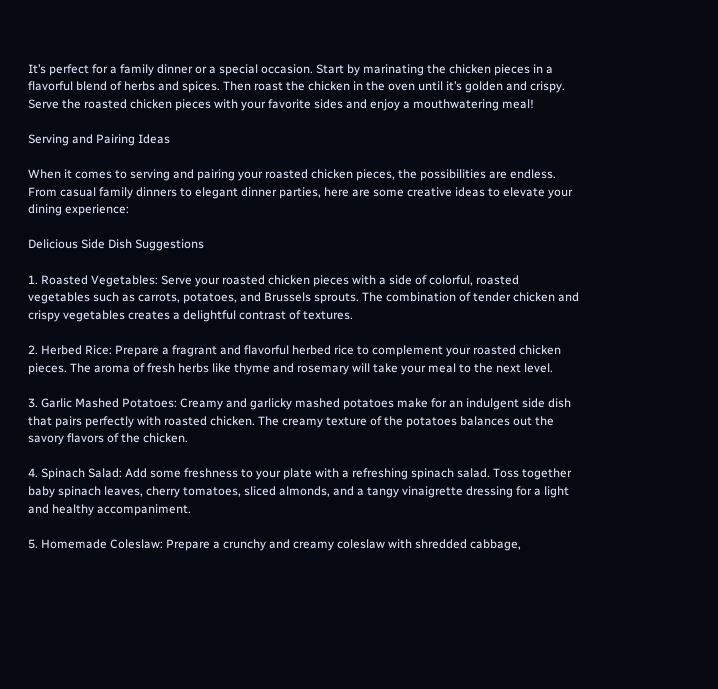It’s perfect for a family dinner or a special occasion. Start by marinating the chicken pieces in a flavorful blend of herbs and spices. Then roast the chicken in the oven until it’s golden and crispy. Serve the roasted chicken pieces with your favorite sides and enjoy a mouthwatering meal!

Serving and Pairing Ideas

When it comes to serving and pairing your roasted chicken pieces, the possibilities are endless. From casual family dinners to elegant dinner parties, here are some creative ideas to elevate your dining experience:

Delicious Side Dish Suggestions

1. Roasted Vegetables: Serve your roasted chicken pieces with a side of colorful, roasted vegetables such as carrots, potatoes, and Brussels sprouts. The combination of tender chicken and crispy vegetables creates a delightful contrast of textures.

2. Herbed Rice: Prepare a fragrant and flavorful herbed rice to complement your roasted chicken pieces. The aroma of fresh herbs like thyme and rosemary will take your meal to the next level.

3. Garlic Mashed Potatoes: Creamy and garlicky mashed potatoes make for an indulgent side dish that pairs perfectly with roasted chicken. The creamy texture of the potatoes balances out the savory flavors of the chicken.

4. Spinach Salad: Add some freshness to your plate with a refreshing spinach salad. Toss together baby spinach leaves, cherry tomatoes, sliced almonds, and a tangy vinaigrette dressing for a light and healthy accompaniment.

5. Homemade Coleslaw: Prepare a crunchy and creamy coleslaw with shredded cabbage,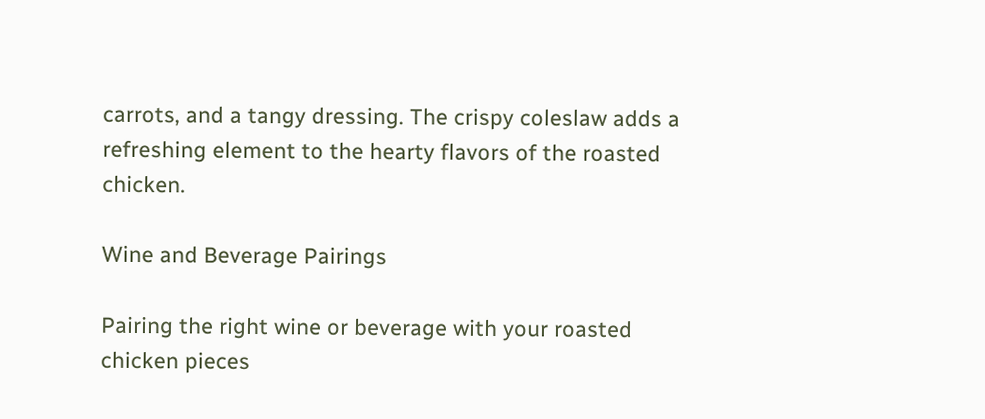carrots, and a tangy dressing. The crispy coleslaw adds a refreshing element to the hearty flavors of the roasted chicken.

Wine and Beverage Pairings

Pairing the right wine or beverage with your roasted chicken pieces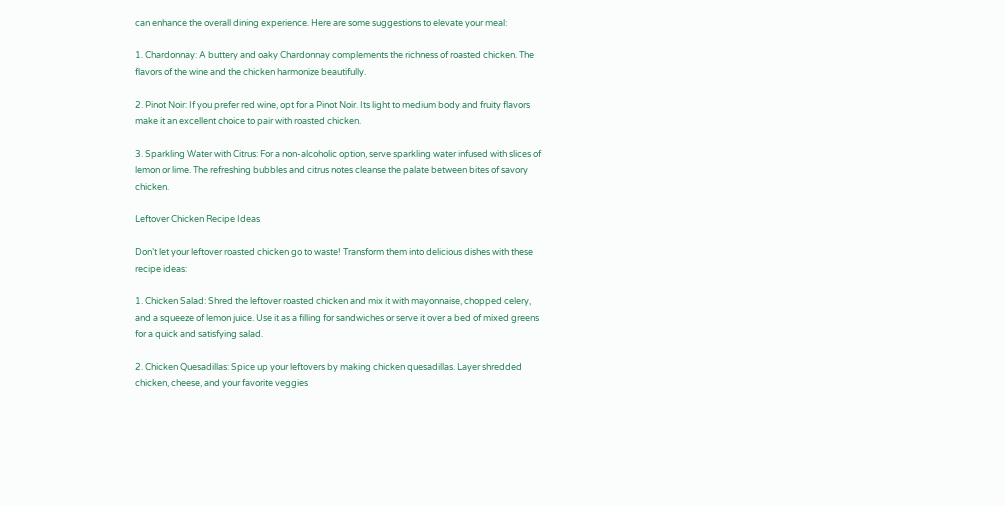can enhance the overall dining experience. Here are some suggestions to elevate your meal:

1. Chardonnay: A buttery and oaky Chardonnay complements the richness of roasted chicken. The flavors of the wine and the chicken harmonize beautifully.

2. Pinot Noir: If you prefer red wine, opt for a Pinot Noir. Its light to medium body and fruity flavors make it an excellent choice to pair with roasted chicken.

3. Sparkling Water with Citrus: For a non-alcoholic option, serve sparkling water infused with slices of lemon or lime. The refreshing bubbles and citrus notes cleanse the palate between bites of savory chicken.

Leftover Chicken Recipe Ideas

Don’t let your leftover roasted chicken go to waste! Transform them into delicious dishes with these recipe ideas:

1. Chicken Salad: Shred the leftover roasted chicken and mix it with mayonnaise, chopped celery, and a squeeze of lemon juice. Use it as a filling for sandwiches or serve it over a bed of mixed greens for a quick and satisfying salad.

2. Chicken Quesadillas: Spice up your leftovers by making chicken quesadillas. Layer shredded chicken, cheese, and your favorite veggies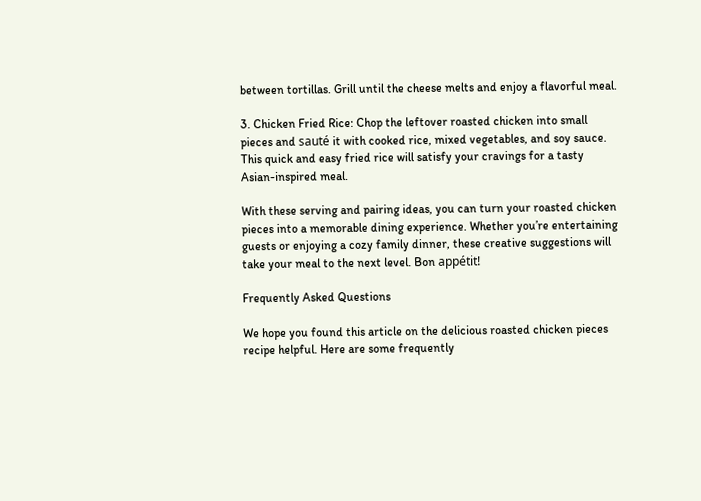between tortillas. Grill until the cheese melts and enjoy a flavorful meal.

3. Chicken Fried Rice: Chop the leftover roasted chicken into small pieces and sauté it with cooked rice, mixed vegetables, and soy sauce. This quick and easy fried rice will satisfy your cravings for a tasty Asian-inspired meal.

With these serving and pairing ideas, you can turn your roasted chicken pieces into a memorable dining experience. Whether you’re entertaining guests or enjoying a cozy family dinner, these creative suggestions will take your meal to the next level. Bon appétit!

Frequently Asked Questions

We hope you found this article on the delicious roasted chicken pieces recipe helpful. Here are some frequently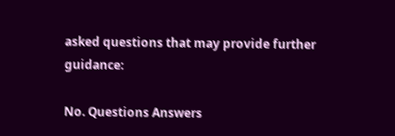asked questions that may provide further guidance:

No. Questions Answers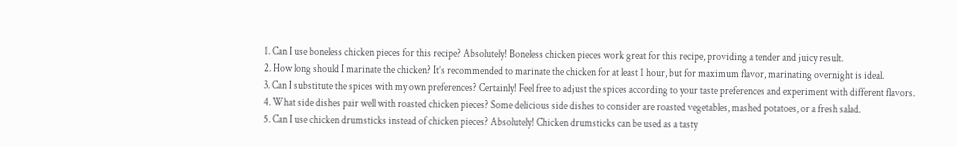1. Can I use boneless chicken pieces for this recipe? Absolutely! Boneless chicken pieces work great for this recipe, providing a tender and juicy result.
2. How long should I marinate the chicken? It’s recommended to marinate the chicken for at least 1 hour, but for maximum flavor, marinating overnight is ideal.
3. Can I substitute the spices with my own preferences? Certainly! Feel free to adjust the spices according to your taste preferences and experiment with different flavors.
4. What side dishes pair well with roasted chicken pieces? Some delicious side dishes to consider are roasted vegetables, mashed potatoes, or a fresh salad.
5. Can I use chicken drumsticks instead of chicken pieces? Absolutely! Chicken drumsticks can be used as a tasty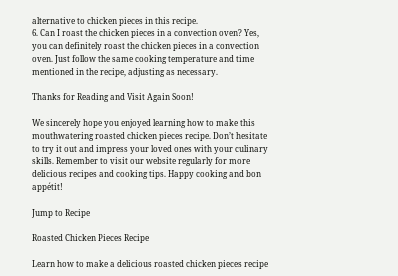alternative to chicken pieces in this recipe.
6. Can I roast the chicken pieces in a convection oven? Yes, you can definitely roast the chicken pieces in a convection oven. Just follow the same cooking temperature and time mentioned in the recipe, adjusting as necessary.

Thanks for Reading and Visit Again Soon!

We sincerely hope you enjoyed learning how to make this mouthwatering roasted chicken pieces recipe. Don’t hesitate to try it out and impress your loved ones with your culinary skills. Remember to visit our website regularly for more delicious recipes and cooking tips. Happy cooking and bon appétit!

Jump to Recipe

Roasted Chicken Pieces Recipe

Learn how to make a delicious roasted chicken pieces recipe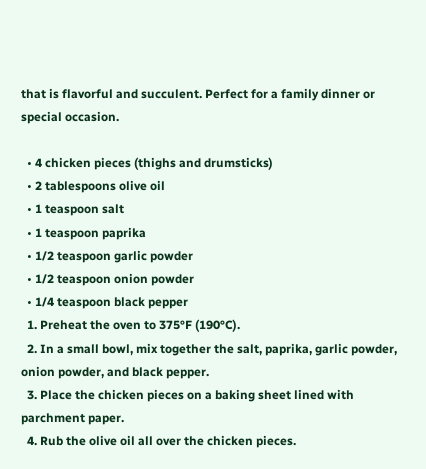that is flavorful and succulent. Perfect for a family dinner or special occasion.

  • 4 chicken pieces (thighs and drumsticks)
  • 2 tablespoons olive oil
  • 1 teaspoon salt
  • 1 teaspoon paprika
  • 1/2 teaspoon garlic powder
  • 1/2 teaspoon onion powder
  • 1/4 teaspoon black pepper
  1. Preheat the oven to 375°F (190°C).
  2. In a small bowl, mix together the salt, paprika, garlic powder, onion powder, and black pepper.
  3. Place the chicken pieces on a baking sheet lined with parchment paper.
  4. Rub the olive oil all over the chicken pieces.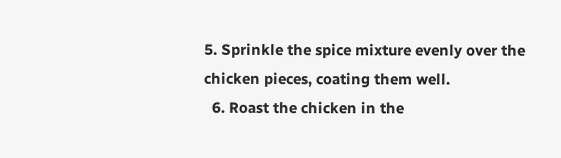5. Sprinkle the spice mixture evenly over the chicken pieces, coating them well.
  6. Roast the chicken in the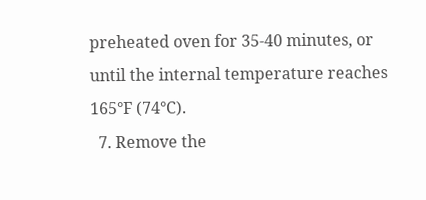preheated oven for 35-40 minutes, or until the internal temperature reaches 165°F (74°C).
  7. Remove the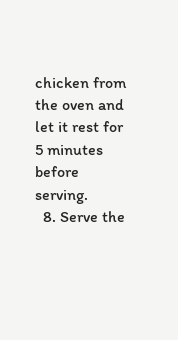chicken from the oven and let it rest for 5 minutes before serving.
  8. Serve the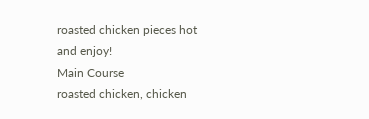roasted chicken pieces hot and enjoy!
Main Course
roasted chicken, chicken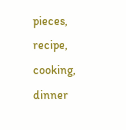pieces, recipe, cooking, dinner